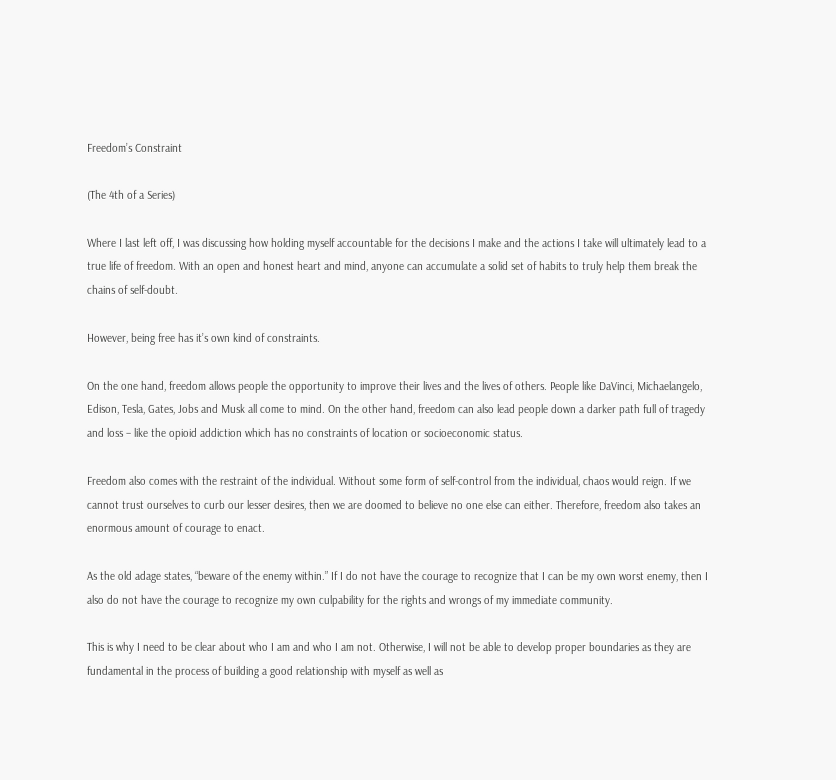Freedom’s Constraint

(The 4th of a Series)

Where I last left off, I was discussing how holding myself accountable for the decisions I make and the actions I take will ultimately lead to a true life of freedom. With an open and honest heart and mind, anyone can accumulate a solid set of habits to truly help them break the chains of self-doubt.

However, being free has it’s own kind of constraints.

On the one hand, freedom allows people the opportunity to improve their lives and the lives of others. People like DaVinci, Michaelangelo, Edison, Tesla, Gates, Jobs and Musk all come to mind. On the other hand, freedom can also lead people down a darker path full of tragedy and loss – like the opioid addiction which has no constraints of location or socioeconomic status.

Freedom also comes with the restraint of the individual. Without some form of self-control from the individual, chaos would reign. If we cannot trust ourselves to curb our lesser desires, then we are doomed to believe no one else can either. Therefore, freedom also takes an enormous amount of courage to enact.

As the old adage states, “beware of the enemy within.” If I do not have the courage to recognize that I can be my own worst enemy, then I also do not have the courage to recognize my own culpability for the rights and wrongs of my immediate community.

This is why I need to be clear about who I am and who I am not. Otherwise, I will not be able to develop proper boundaries as they are fundamental in the process of building a good relationship with myself as well as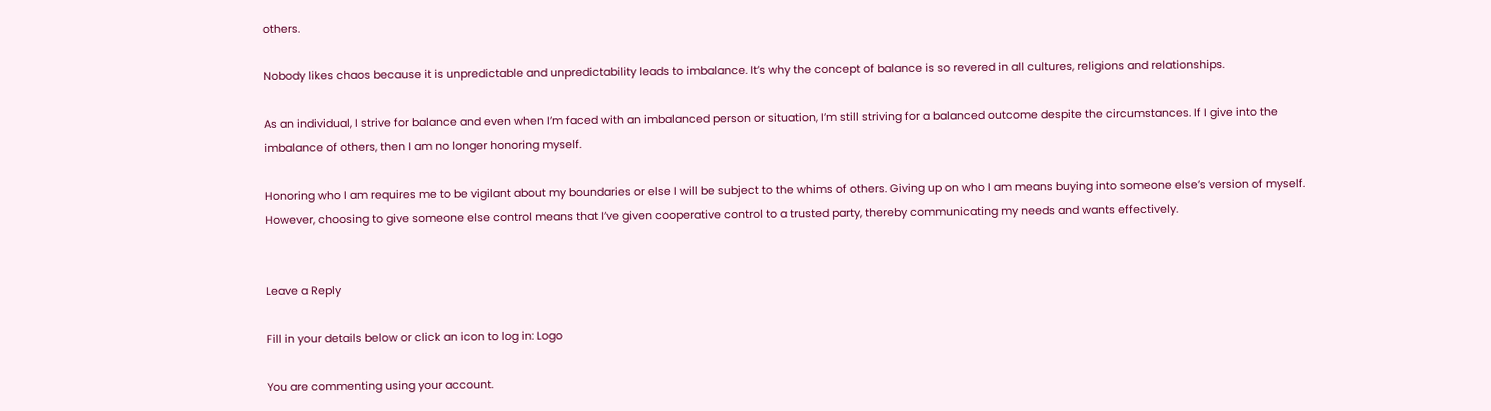others.

Nobody likes chaos because it is unpredictable and unpredictability leads to imbalance. It’s why the concept of balance is so revered in all cultures, religions and relationships.

As an individual, I strive for balance and even when I’m faced with an imbalanced person or situation, I’m still striving for a balanced outcome despite the circumstances. If I give into the imbalance of others, then I am no longer honoring myself.

Honoring who I am requires me to be vigilant about my boundaries or else I will be subject to the whims of others. Giving up on who I am means buying into someone else’s version of myself. However, choosing to give someone else control means that I’ve given cooperative control to a trusted party, thereby communicating my needs and wants effectively.


Leave a Reply

Fill in your details below or click an icon to log in: Logo

You are commenting using your account.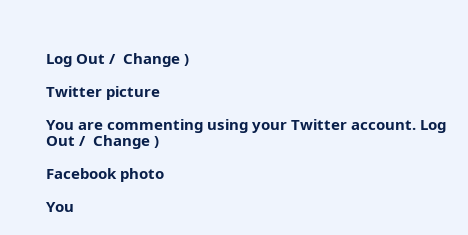Log Out /  Change )

Twitter picture

You are commenting using your Twitter account. Log Out /  Change )

Facebook photo

You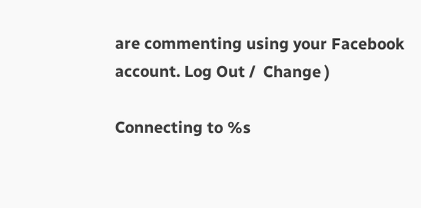are commenting using your Facebook account. Log Out /  Change )

Connecting to %s